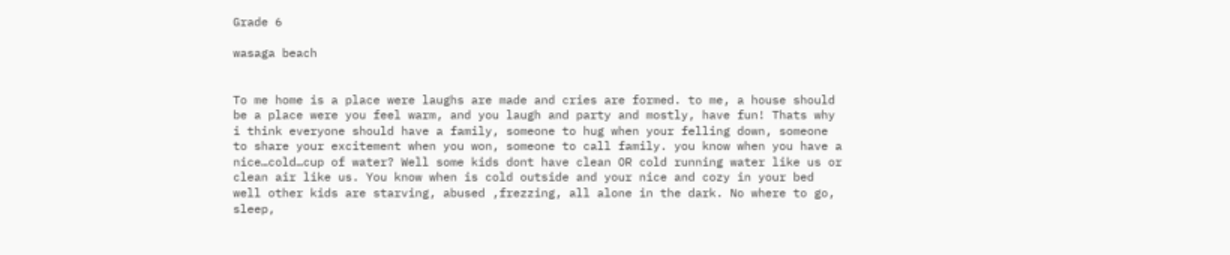Grade 6

wasaga beach


To me home is a place were laughs are made and cries are formed. to me, a house should be a place were you feel warm, and you laugh and party and mostly, have fun! Thats why i think everyone should have a family, someone to hug when your felling down, someone to share your excitement when you won, someone to call family. you know when you have a nice…cold…cup of water? Well some kids dont have clean OR cold running water like us or clean air like us. You know when is cold outside and your nice and cozy in your bed well other kids are starving, abused ,frezzing, all alone in the dark. No where to go, sleep,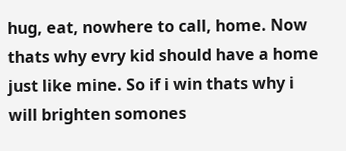hug, eat, nowhere to call, home. Now thats why evry kid should have a home just like mine. So if i win thats why i will brighten somones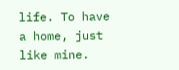life. To have a home, just like mine.